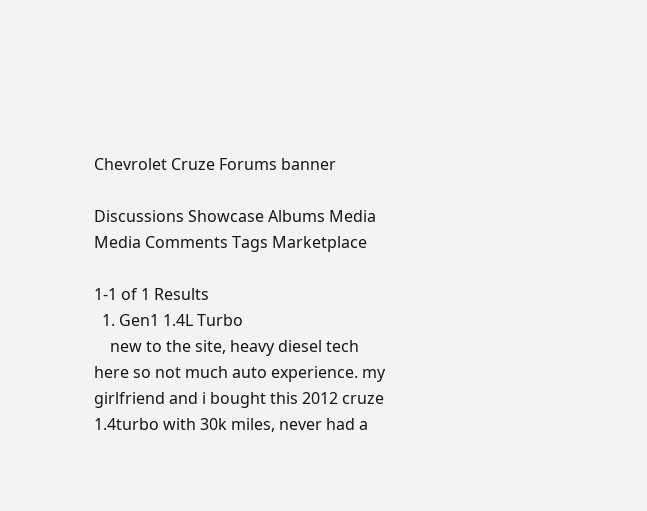Chevrolet Cruze Forums banner

Discussions Showcase Albums Media Media Comments Tags Marketplace

1-1 of 1 Results
  1. Gen1 1.4L Turbo
    new to the site, heavy diesel tech here so not much auto experience. my girlfriend and i bought this 2012 cruze 1.4turbo with 30k miles, never had a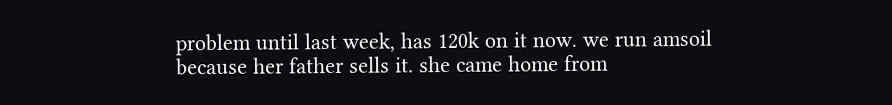problem until last week, has 120k on it now. we run amsoil because her father sells it. she came home from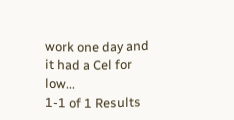work one day and it had a Cel for low...
1-1 of 1 Results